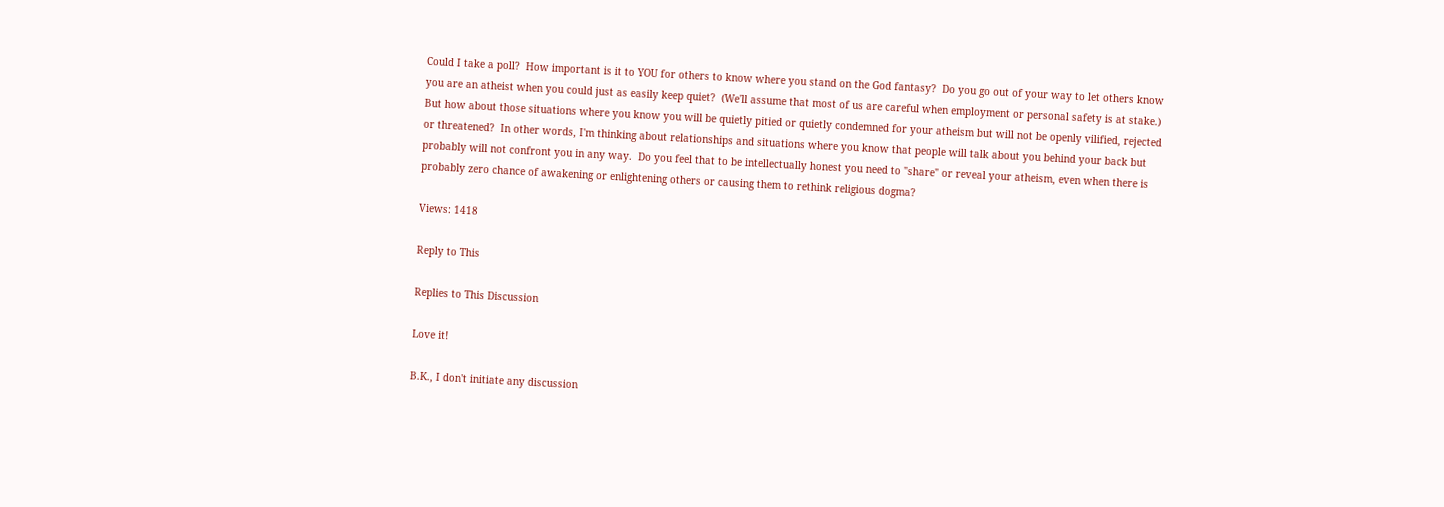Could I take a poll?  How important is it to YOU for others to know where you stand on the God fantasy?  Do you go out of your way to let others know you are an atheist when you could just as easily keep quiet?  (We'll assume that most of us are careful when employment or personal safety is at stake.)  But how about those situations where you know you will be quietly pitied or quietly condemned for your atheism but will not be openly vilified, rejected or threatened?  In other words, I'm thinking about relationships and situations where you know that people will talk about you behind your back but probably will not confront you in any way.  Do you feel that to be intellectually honest you need to "share" or reveal your atheism, even when there is probably zero chance of awakening or enlightening others or causing them to rethink religious dogma?

Views: 1418

Reply to This

Replies to This Discussion

Love it!

B.K., I don't initiate any discussion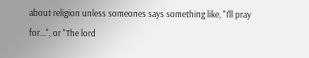about religion unless someones says something like, "I'll pray for...", or "The lord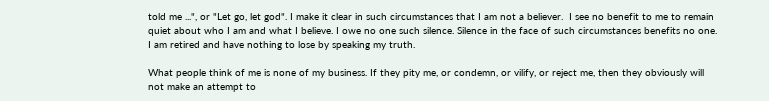told me ...", or "Let go, let god". I make it clear in such circumstances that I am not a believer.  I see no benefit to me to remain quiet about who I am and what I believe. I owe no one such silence. Silence in the face of such circumstances benefits no one. I am retired and have nothing to lose by speaking my truth.

What people think of me is none of my business. If they pity me, or condemn, or vilify, or reject me, then they obviously will not make an attempt to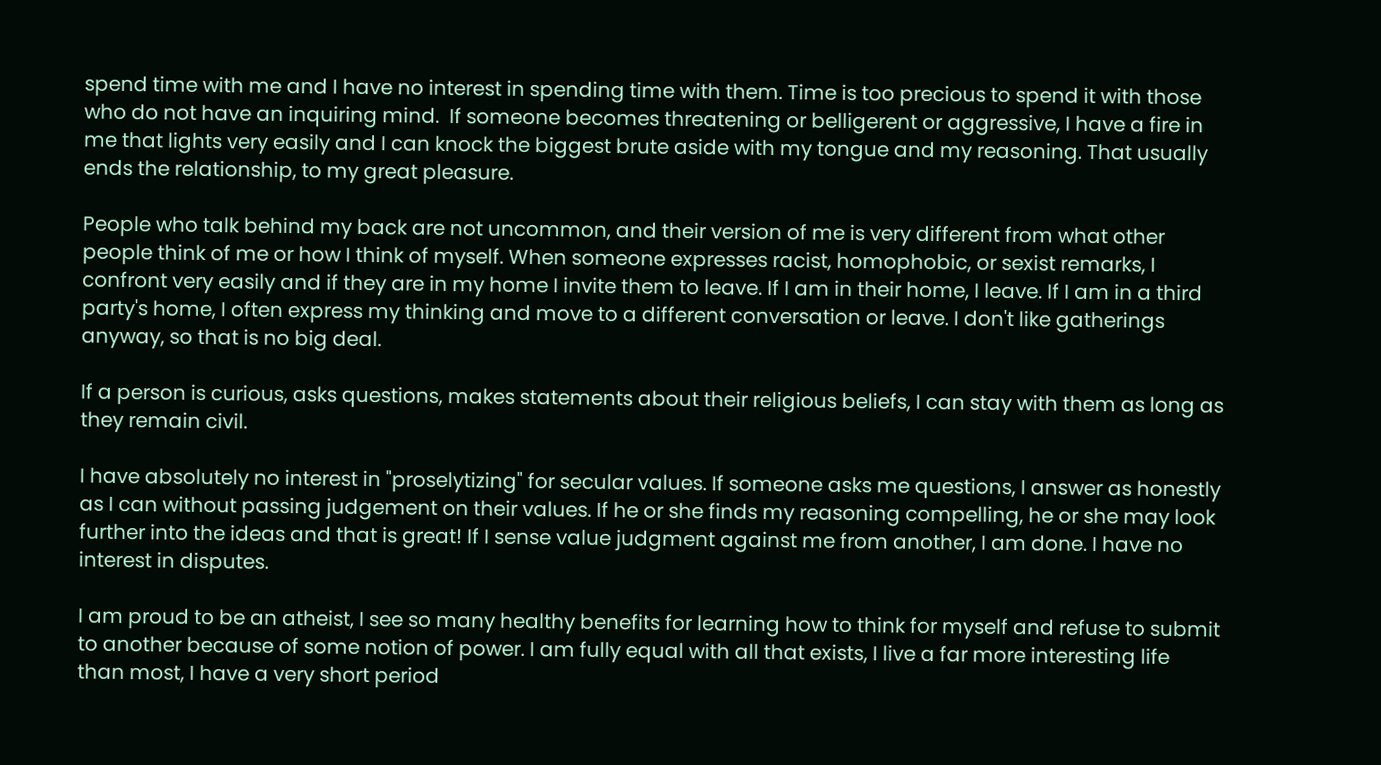spend time with me and I have no interest in spending time with them. Time is too precious to spend it with those who do not have an inquiring mind.  If someone becomes threatening or belligerent or aggressive, I have a fire in me that lights very easily and I can knock the biggest brute aside with my tongue and my reasoning. That usually ends the relationship, to my great pleasure.

People who talk behind my back are not uncommon, and their version of me is very different from what other people think of me or how I think of myself. When someone expresses racist, homophobic, or sexist remarks, I confront very easily and if they are in my home I invite them to leave. If I am in their home, I leave. If I am in a third party's home, I often express my thinking and move to a different conversation or leave. I don't like gatherings anyway, so that is no big deal.

If a person is curious, asks questions, makes statements about their religious beliefs, I can stay with them as long as they remain civil.

I have absolutely no interest in "proselytizing" for secular values. If someone asks me questions, I answer as honestly as I can without passing judgement on their values. If he or she finds my reasoning compelling, he or she may look further into the ideas and that is great! If I sense value judgment against me from another, I am done. I have no interest in disputes.

I am proud to be an atheist, I see so many healthy benefits for learning how to think for myself and refuse to submit to another because of some notion of power. I am fully equal with all that exists, I live a far more interesting life than most, I have a very short period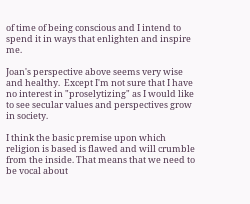of time of being conscious and I intend to spend it in ways that enlighten and inspire me.

Joan's perspective above seems very wise and healthy.  Except I'm not sure that I have no interest in "proselytizing" as I would like to see secular values and perspectives grow in society.

I think the basic premise upon which religion is based is flawed and will crumble from the inside. That means that we need to be vocal about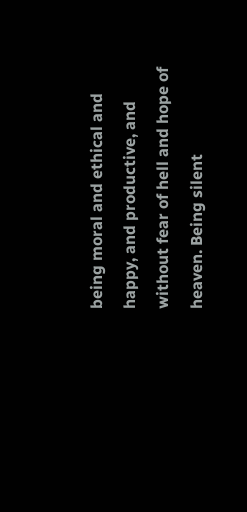being moral and ethical and happy, and productive, and without fear of hell and hope of heaven. Being silent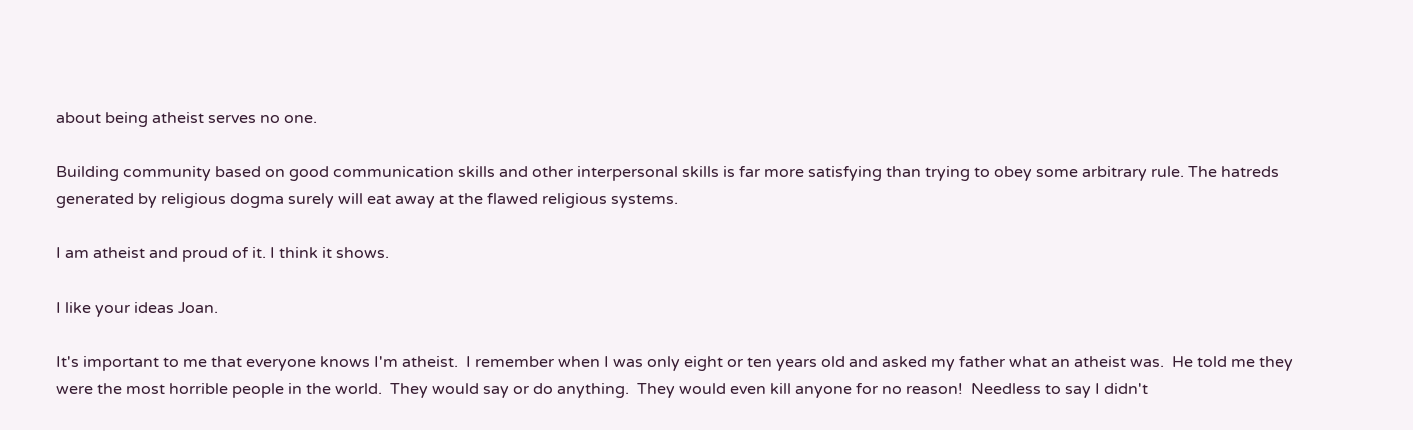about being atheist serves no one.

Building community based on good communication skills and other interpersonal skills is far more satisfying than trying to obey some arbitrary rule. The hatreds generated by religious dogma surely will eat away at the flawed religious systems.

I am atheist and proud of it. I think it shows.

I like your ideas Joan.

It's important to me that everyone knows I'm atheist.  I remember when I was only eight or ten years old and asked my father what an atheist was.  He told me they were the most horrible people in the world.  They would say or do anything.  They would even kill anyone for no reason!  Needless to say I didn't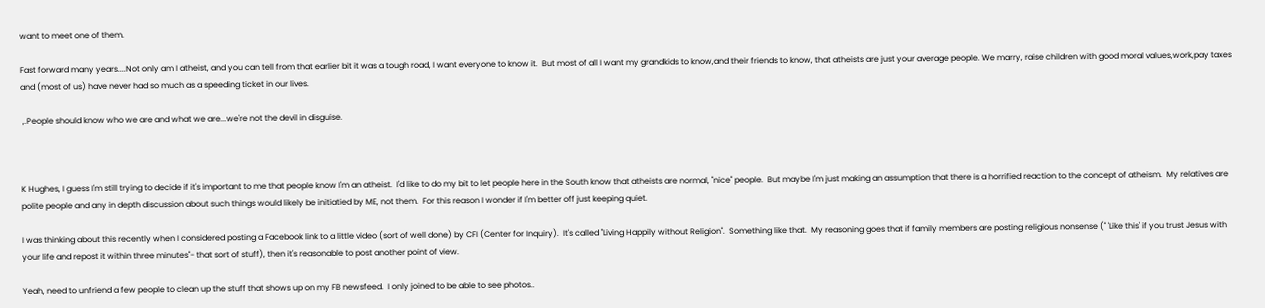want to meet one of them.

Fast forward many years....Not only am I atheist, and you can tell from that earlier bit it was a tough road, I want everyone to know it.  But most of all I want my grandkids to know,and their friends to know, that atheists are just your average people. We marry, raise children with good moral values,work,pay taxes and (most of us) have never had so much as a speeding ticket in our lives.

 ,.People should know who we are and what we are...we're not the devil in disguise.



K Hughes, I guess I'm still trying to decide if it's important to me that people know I'm an atheist.  I'd like to do my bit to let people here in the South know that atheists are normal, "nice" people.  But maybe I'm just making an assumption that there is a horrified reaction to the concept of atheism.  My relatives are polite people and any in depth discussion about such things would likely be initiatied by ME, not them.  For this reason I wonder if I'm better off just keeping quiet.

I was thinking about this recently when I considered posting a Facebook link to a little video (sort of well done) by CFI (Center for Inquiry).  It's called "Living Happily without Religion".  Something like that.  My reasoning goes that if family members are posting religious nonsense (" 'Like this' if you trust Jesus with your life and repost it within three minutes"- that sort of stuff), then it's reasonable to post another point of view.

Yeah, need to unfriend a few people to clean up the stuff that shows up on my FB newsfeed.  I only joined to be able to see photos..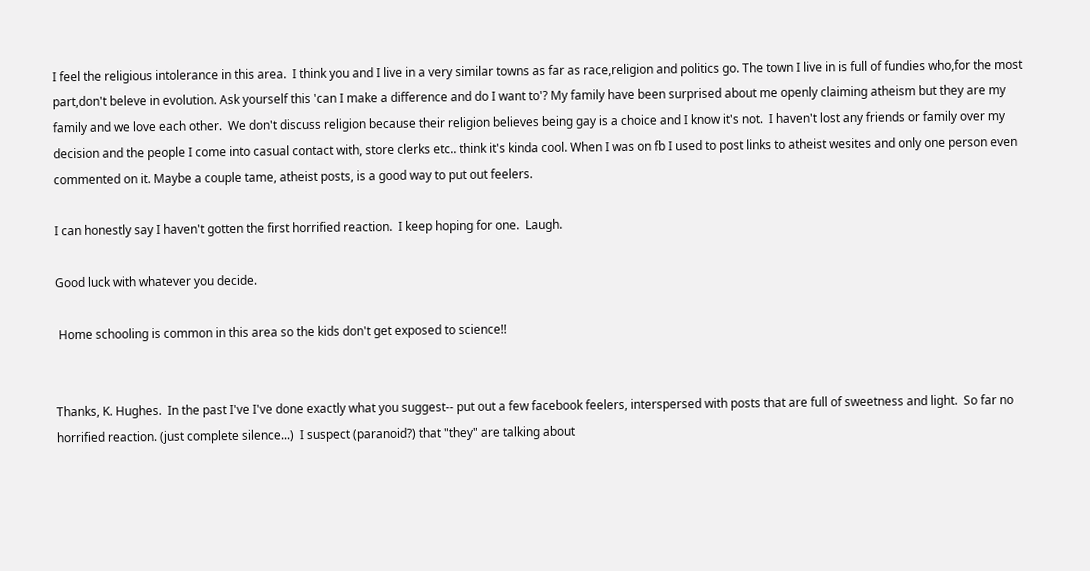I feel the religious intolerance in this area.  I think you and I live in a very similar towns as far as race,religion and politics go. The town I live in is full of fundies who,for the most part,don't beleve in evolution. Ask yourself this 'can I make a difference and do I want to'? My family have been surprised about me openly claiming atheism but they are my family and we love each other.  We don't discuss religion because their religion believes being gay is a choice and I know it's not.  I haven't lost any friends or family over my decision and the people I come into casual contact with, store clerks etc.. think it's kinda cool. When I was on fb I used to post links to atheist wesites and only one person even commented on it. Maybe a couple tame, atheist posts, is a good way to put out feelers.

I can honestly say I haven't gotten the first horrified reaction.  I keep hoping for one.  Laugh.

Good luck with whatever you decide.

 Home schooling is common in this area so the kids don't get exposed to science!!


Thanks, K. Hughes.  In the past I've I've done exactly what you suggest-- put out a few facebook feelers, interspersed with posts that are full of sweetness and light.  So far no horrified reaction. (just complete silence...)  I suspect (paranoid?) that "they" are talking about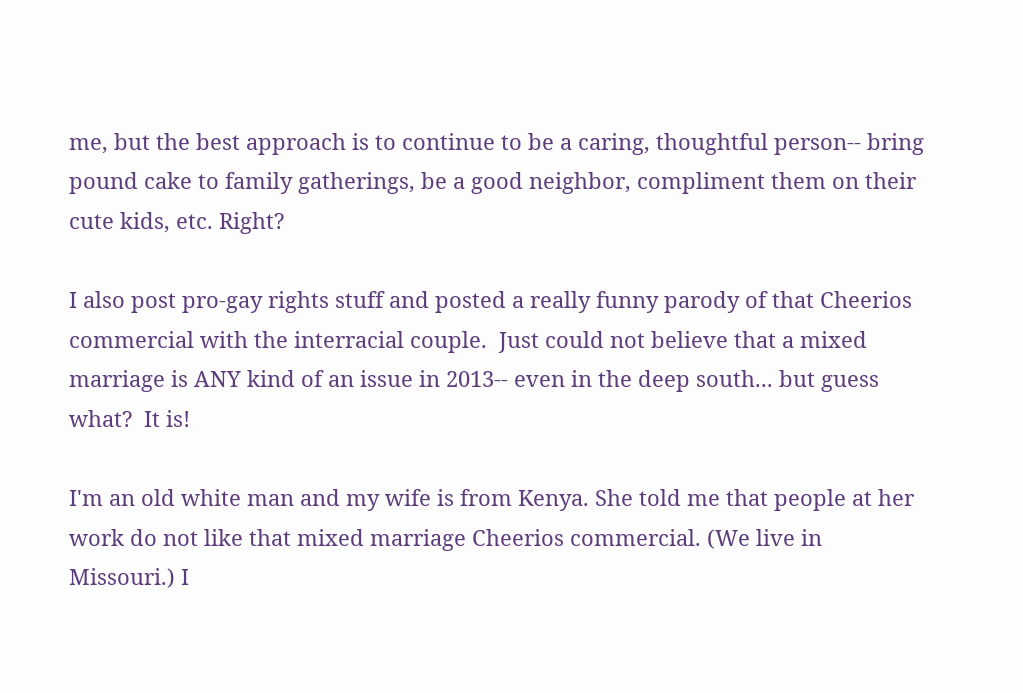me, but the best approach is to continue to be a caring, thoughtful person-- bring pound cake to family gatherings, be a good neighbor, compliment them on their cute kids, etc. Right?

I also post pro-gay rights stuff and posted a really funny parody of that Cheerios commercial with the interracial couple.  Just could not believe that a mixed marriage is ANY kind of an issue in 2013-- even in the deep south... but guess what?  It is!

I'm an old white man and my wife is from Kenya. She told me that people at her work do not like that mixed marriage Cheerios commercial. (We live in Missouri.) I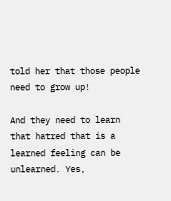told her that those people need to grow up!

And they need to learn that hatred that is a learned feeling can be unlearned. Yes,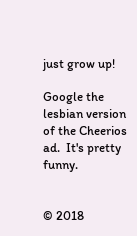just grow up!

Google the lesbian version of the Cheerios ad.  It's pretty funny.


© 2018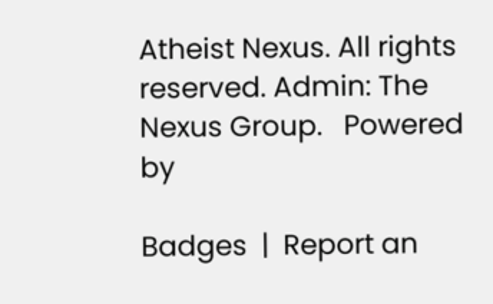Atheist Nexus. All rights reserved. Admin: The Nexus Group.   Powered by

Badges  |  Report an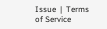Issue  |  Terms of Service